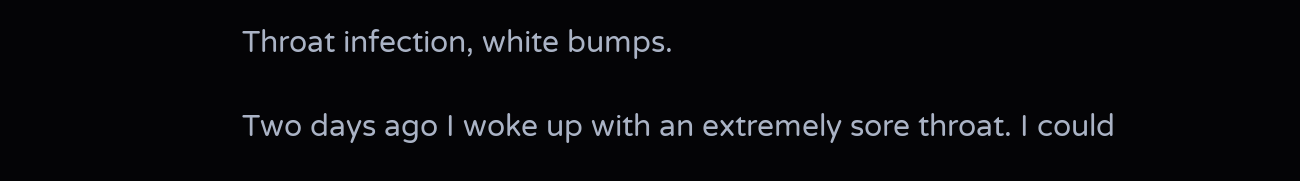Throat infection, white bumps.

Two days ago I woke up with an extremely sore throat. I could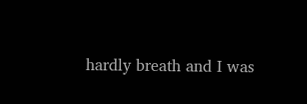hardly breath and I was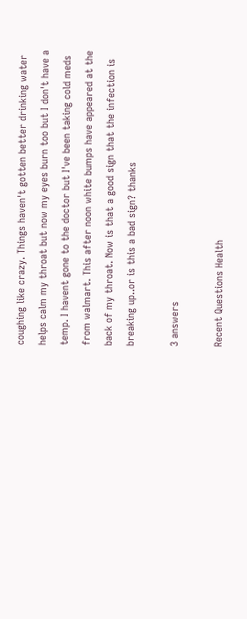coughing like crazy. Things haven't gotten better drinking water helps calm my throat but now my eyes burn too but I don't have a temp. I havent gone to the doctor but I've been taking cold meds from walmart. This after noon white bumps have appeared at the back of my throat. Now is that a good sign that the infection is breaking up..or is this a bad sign? thanks

3 answers

Recent Questions Health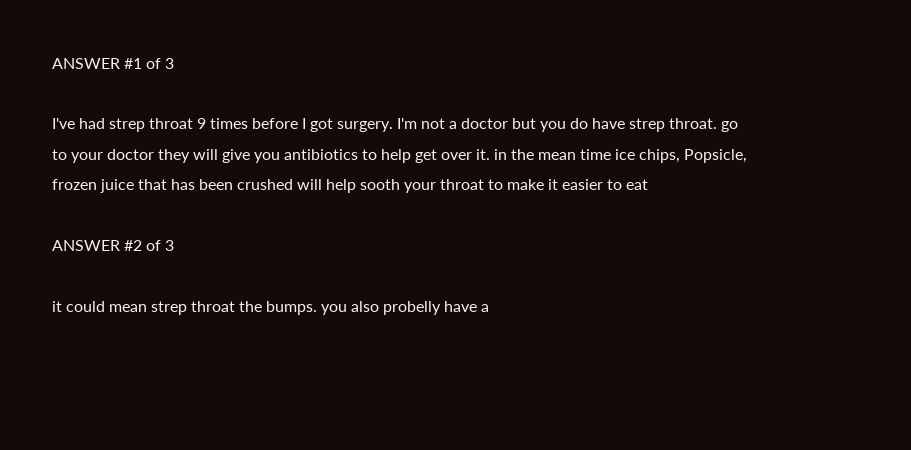ANSWER #1 of 3

I've had strep throat 9 times before I got surgery. I'm not a doctor but you do have strep throat. go to your doctor they will give you antibiotics to help get over it. in the mean time ice chips, Popsicle, frozen juice that has been crushed will help sooth your throat to make it easier to eat

ANSWER #2 of 3

it could mean strep throat the bumps. you also probelly have a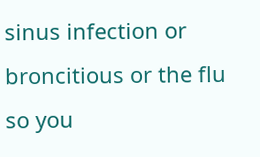sinus infection or broncitious or the flu so you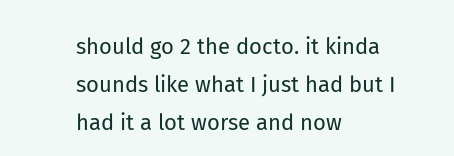should go 2 the docto. it kinda sounds like what I just had but I had it a lot worse and now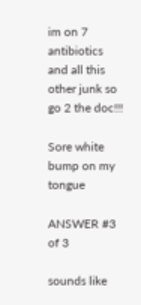im on 7 antibiotics and all this other junk so go 2 the doc!!!

Sore white bump on my tongue

ANSWER #3 of 3

sounds like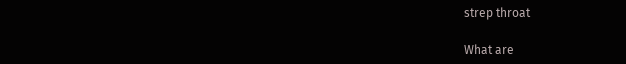strep throat

What are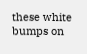these white bumps on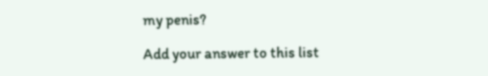my penis?

Add your answer to this list